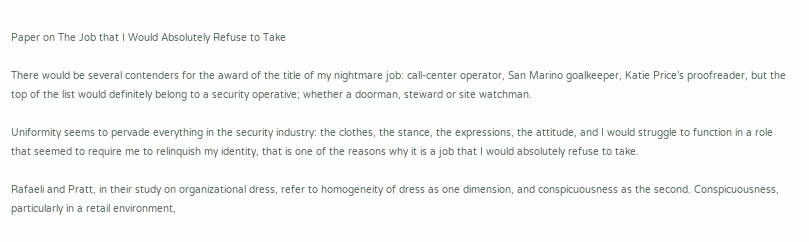Paper on The Job that I Would Absolutely Refuse to Take

There would be several contenders for the award of the title of my nightmare job: call-center operator, San Marino goalkeeper, Katie Price’s proofreader, but the top of the list would definitely belong to a security operative; whether a doorman, steward or site watchman.

Uniformity seems to pervade everything in the security industry: the clothes, the stance, the expressions, the attitude, and I would struggle to function in a role that seemed to require me to relinquish my identity, that is one of the reasons why it is a job that I would absolutely refuse to take.

Rafaeli and Pratt, in their study on organizational dress, refer to homogeneity of dress as one dimension, and conspicuousness as the second. Conspicuousness, particularly in a retail environment,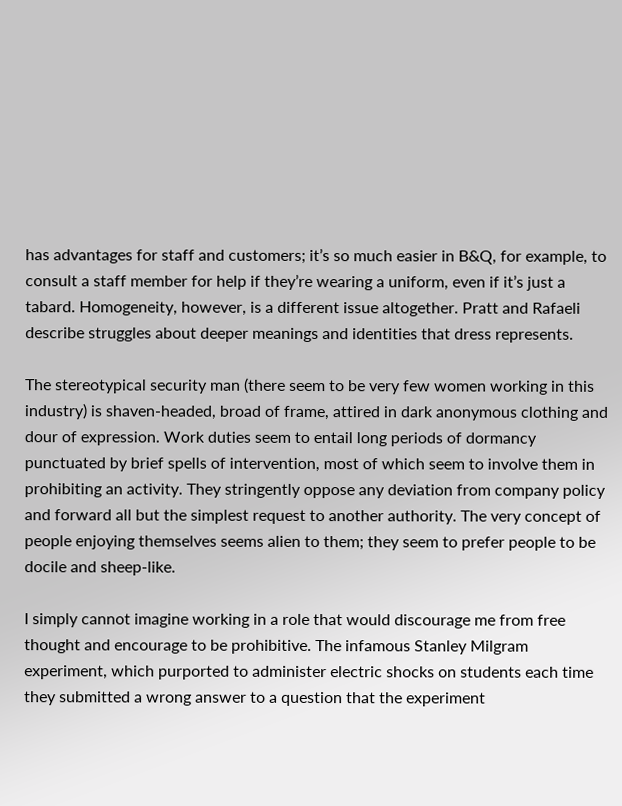has advantages for staff and customers; it’s so much easier in B&Q, for example, to consult a staff member for help if they’re wearing a uniform, even if it’s just a tabard. Homogeneity, however, is a different issue altogether. Pratt and Rafaeli describe struggles about deeper meanings and identities that dress represents.

The stereotypical security man (there seem to be very few women working in this industry) is shaven-headed, broad of frame, attired in dark anonymous clothing and dour of expression. Work duties seem to entail long periods of dormancy punctuated by brief spells of intervention, most of which seem to involve them in prohibiting an activity. They stringently oppose any deviation from company policy and forward all but the simplest request to another authority. The very concept of people enjoying themselves seems alien to them; they seem to prefer people to be docile and sheep-like.

I simply cannot imagine working in a role that would discourage me from free thought and encourage to be prohibitive. The infamous Stanley Milgram experiment, which purported to administer electric shocks on students each time they submitted a wrong answer to a question that the experiment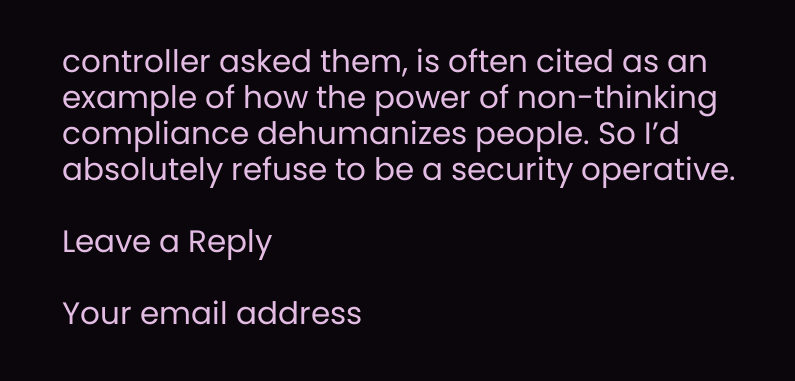controller asked them, is often cited as an example of how the power of non-thinking compliance dehumanizes people. So I’d absolutely refuse to be a security operative.

Leave a Reply

Your email address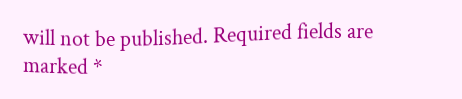will not be published. Required fields are marked *